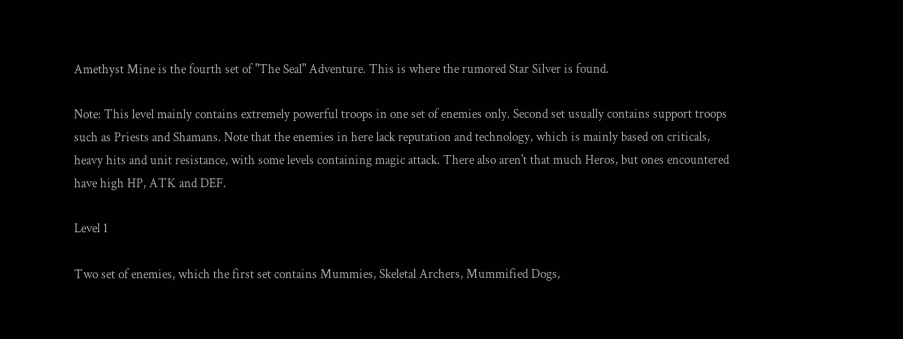Amethyst Mine is the fourth set of "The Seal" Adventure. This is where the rumored Star Silver is found.

Note: This level mainly contains extremely powerful troops in one set of enemies only. Second set usually contains support troops such as Priests and Shamans. Note that the enemies in here lack reputation and technology, which is mainly based on criticals, heavy hits and unit resistance, with some levels containing magic attack. There also aren't that much Heros, but ones encountered have high HP, ATK and DEF.

Level 1

Two set of enemies, which the first set contains Mummies, Skeletal Archers, Mummified Dogs,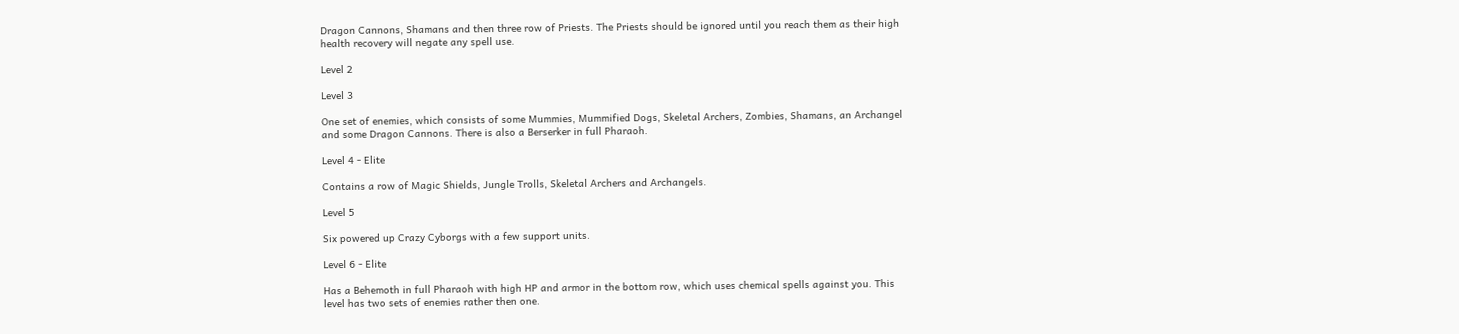Dragon Cannons, Shamans and then three row of Priests. The Priests should be ignored until you reach them as their high health recovery will negate any spell use.

Level 2

Level 3

One set of enemies, which consists of some Mummies, Mummified Dogs, Skeletal Archers, Zombies, Shamans, an Archangel and some Dragon Cannons. There is also a Berserker in full Pharaoh.

Level 4 - Elite

Contains a row of Magic Shields, Jungle Trolls, Skeletal Archers and Archangels.

Level 5

Six powered up Crazy Cyborgs with a few support units.

Level 6 - Elite

Has a Behemoth in full Pharaoh with high HP and armor in the bottom row, which uses chemical spells against you. This level has two sets of enemies rather then one.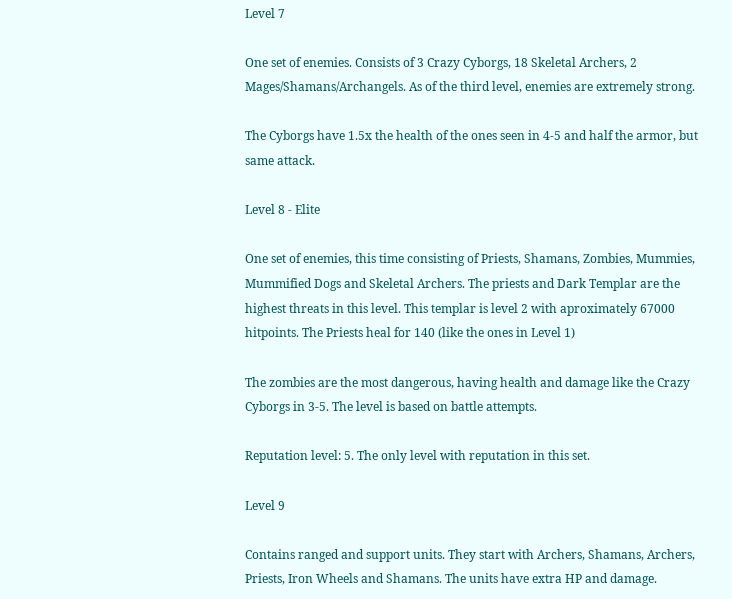Level 7

One set of enemies. Consists of 3 Crazy Cyborgs, 18 Skeletal Archers, 2 Mages/Shamans/Archangels. As of the third level, enemies are extremely strong.

The Cyborgs have 1.5x the health of the ones seen in 4-5 and half the armor, but same attack.

Level 8 - Elite

One set of enemies, this time consisting of Priests, Shamans, Zombies, Mummies, Mummified Dogs and Skeletal Archers. The priests and Dark Templar are the highest threats in this level. This templar is level 2 with aproximately 67000 hitpoints. The Priests heal for 140 (like the ones in Level 1)

The zombies are the most dangerous, having health and damage like the Crazy Cyborgs in 3-5. The level is based on battle attempts.

Reputation level: 5. The only level with reputation in this set.

Level 9

Contains ranged and support units. They start with Archers, Shamans, Archers, Priests, Iron Wheels and Shamans. The units have extra HP and damage.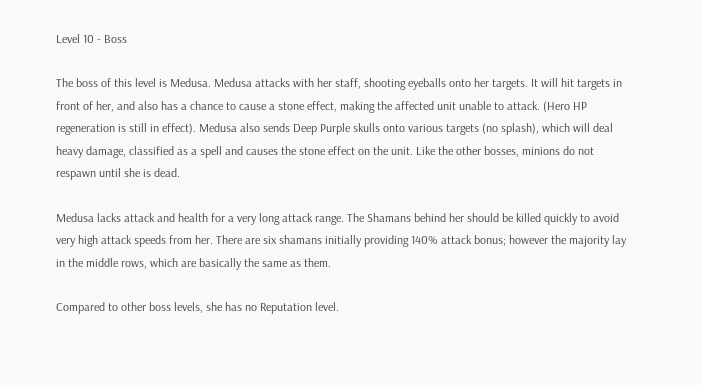Level 10 - Boss

The boss of this level is Medusa. Medusa attacks with her staff, shooting eyeballs onto her targets. It will hit targets in front of her, and also has a chance to cause a stone effect, making the affected unit unable to attack. (Hero HP regeneration is still in effect). Medusa also sends Deep Purple skulls onto various targets (no splash), which will deal heavy damage, classified as a spell and causes the stone effect on the unit. Like the other bosses, minions do not respawn until she is dead.

Medusa lacks attack and health for a very long attack range. The Shamans behind her should be killed quickly to avoid very high attack speeds from her. There are six shamans initially providing 140% attack bonus; however the majority lay in the middle rows, which are basically the same as them.

Compared to other boss levels, she has no Reputation level.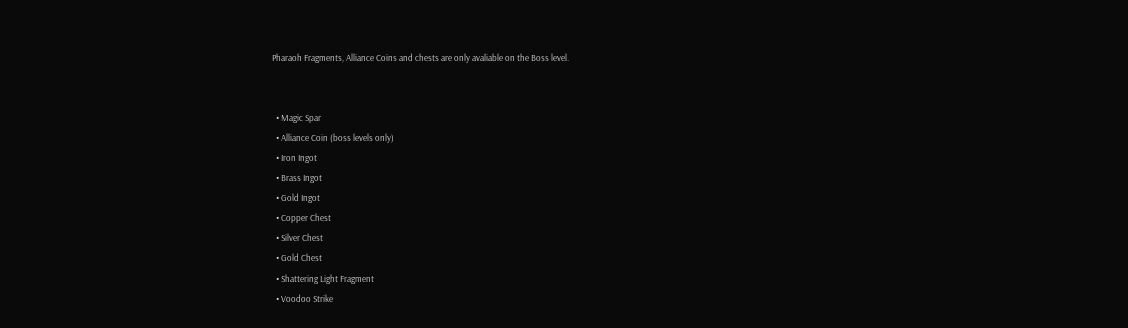Pharaoh Fragments, Alliance Coins and chests are only avaliable on the Boss level.


  • Magic Spar
  • Alliance Coin (boss levels only)
  • Iron Ingot
  • Brass Ingot
  • Gold Ingot
  • Copper Chest
  • Silver Chest
  • Gold Chest
  • Shattering Light Fragment
  • Voodoo Strike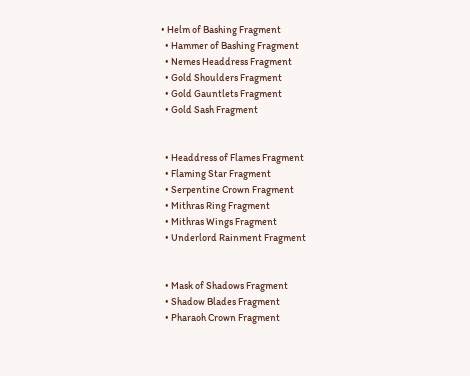• Helm of Bashing Fragment
  • Hammer of Bashing Fragment
  • Nemes Headdress Fragment
  • Gold Shoulders Fragment
  • Gold Gauntlets Fragment
  • Gold Sash Fragment


  • Headdress of Flames Fragment
  • Flaming Star Fragment
  • Serpentine Crown Fragment
  • Mithras Ring Fragment
  • Mithras Wings Fragment
  • Underlord Rainment Fragment


  • Mask of Shadows Fragment
  • Shadow Blades Fragment
  • Pharaoh Crown Fragment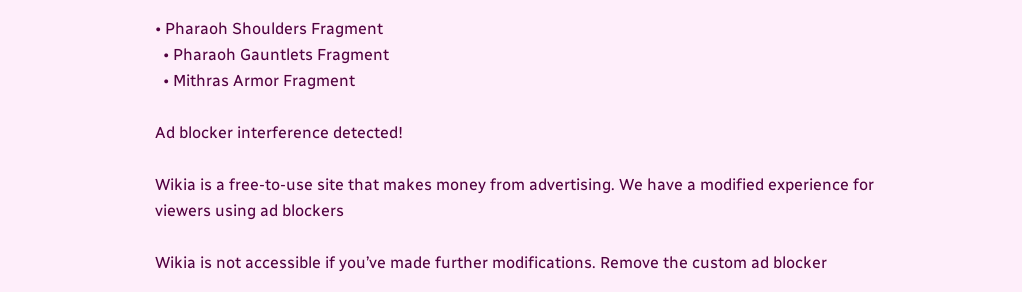• Pharaoh Shoulders Fragment
  • Pharaoh Gauntlets Fragment
  • Mithras Armor Fragment

Ad blocker interference detected!

Wikia is a free-to-use site that makes money from advertising. We have a modified experience for viewers using ad blockers

Wikia is not accessible if you’ve made further modifications. Remove the custom ad blocker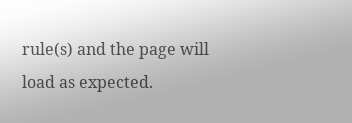rule(s) and the page will load as expected.